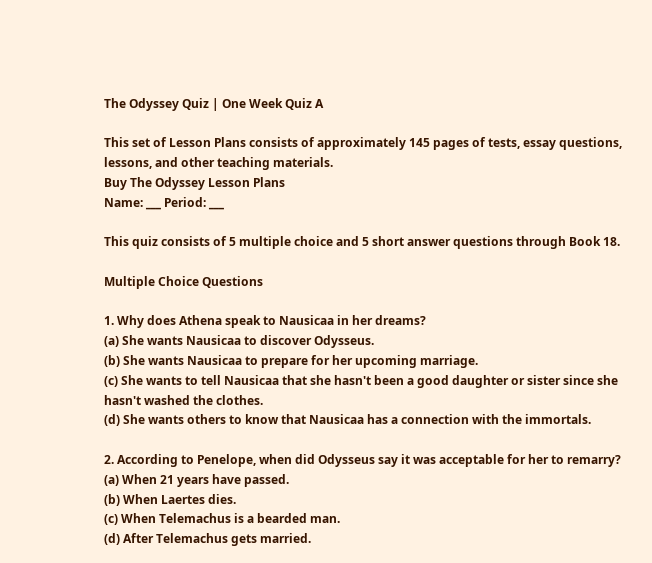The Odyssey Quiz | One Week Quiz A

This set of Lesson Plans consists of approximately 145 pages of tests, essay questions, lessons, and other teaching materials.
Buy The Odyssey Lesson Plans
Name: ___ Period: ___

This quiz consists of 5 multiple choice and 5 short answer questions through Book 18.

Multiple Choice Questions

1. Why does Athena speak to Nausicaa in her dreams?
(a) She wants Nausicaa to discover Odysseus.
(b) She wants Nausicaa to prepare for her upcoming marriage.
(c) She wants to tell Nausicaa that she hasn't been a good daughter or sister since she hasn't washed the clothes.
(d) She wants others to know that Nausicaa has a connection with the immortals.

2. According to Penelope, when did Odysseus say it was acceptable for her to remarry?
(a) When 21 years have passed.
(b) When Laertes dies.
(c) When Telemachus is a bearded man.
(d) After Telemachus gets married.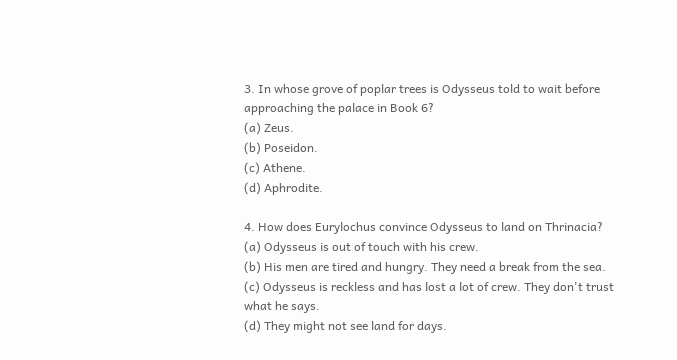3. In whose grove of poplar trees is Odysseus told to wait before approaching the palace in Book 6?
(a) Zeus.
(b) Poseidon.
(c) Athene.
(d) Aphrodite.

4. How does Eurylochus convince Odysseus to land on Thrinacia?
(a) Odysseus is out of touch with his crew.
(b) His men are tired and hungry. They need a break from the sea.
(c) Odysseus is reckless and has lost a lot of crew. They don't trust what he says.
(d) They might not see land for days.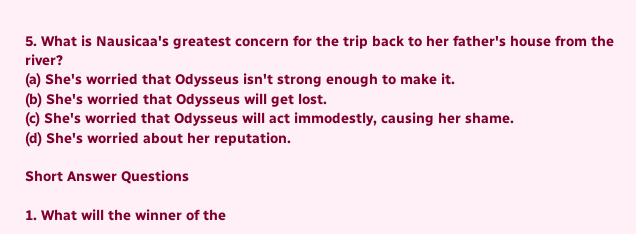5. What is Nausicaa's greatest concern for the trip back to her father's house from the river?
(a) She's worried that Odysseus isn't strong enough to make it.
(b) She's worried that Odysseus will get lost.
(c) She's worried that Odysseus will act immodestly, causing her shame.
(d) She's worried about her reputation.

Short Answer Questions

1. What will the winner of the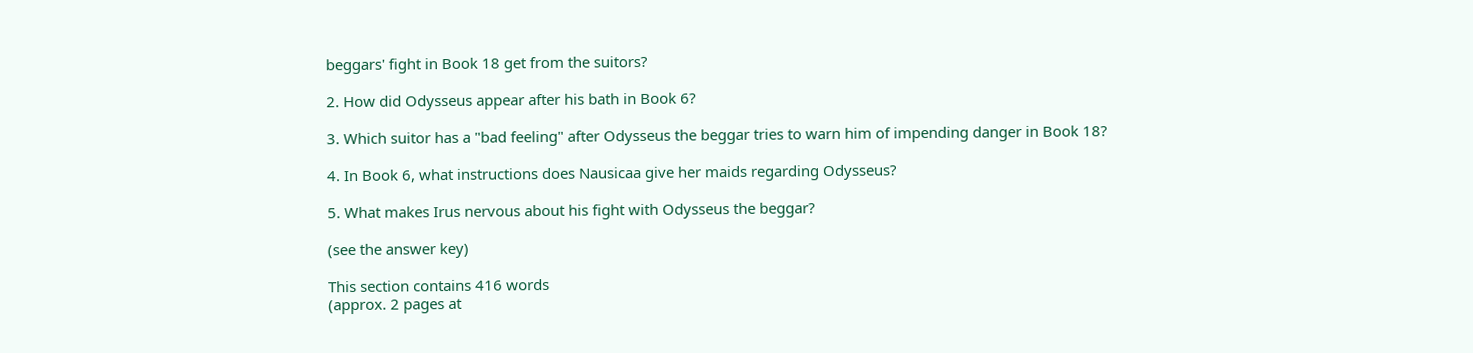beggars' fight in Book 18 get from the suitors?

2. How did Odysseus appear after his bath in Book 6?

3. Which suitor has a "bad feeling" after Odysseus the beggar tries to warn him of impending danger in Book 18?

4. In Book 6, what instructions does Nausicaa give her maids regarding Odysseus?

5. What makes Irus nervous about his fight with Odysseus the beggar?

(see the answer key)

This section contains 416 words
(approx. 2 pages at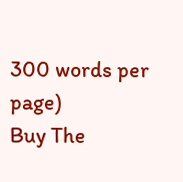300 words per page)
Buy The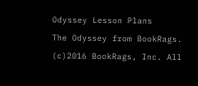Odyssey Lesson Plans
The Odyssey from BookRags. (c)2016 BookRags, Inc. All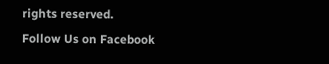rights reserved.
Follow Us on Facebook